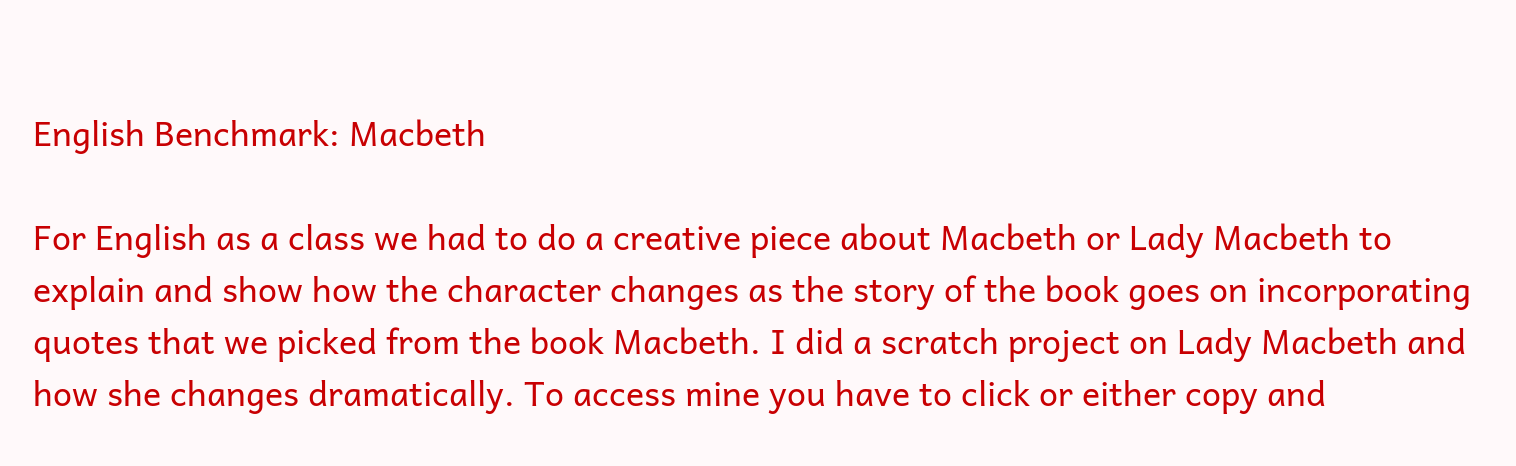English Benchmark: Macbeth

For English as a class we had to do a creative piece about Macbeth or Lady Macbeth to explain and show how the character changes as the story of the book goes on incorporating quotes that we picked from the book Macbeth. I did a scratch project on Lady Macbeth and how she changes dramatically. To access mine you have to click or either copy and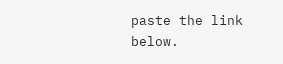paste the link below.